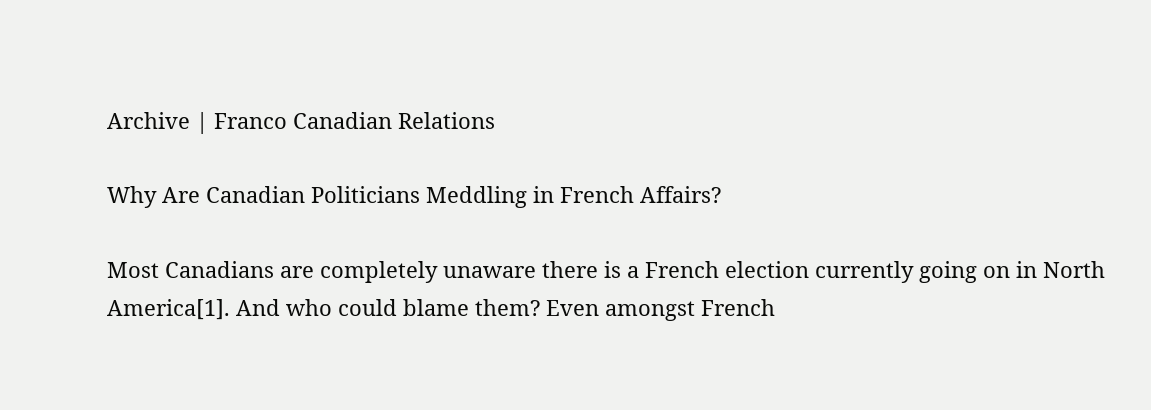Archive | Franco Canadian Relations

Why Are Canadian Politicians Meddling in French Affairs?

Most Canadians are completely unaware there is a French election currently going on in North America[1]. And who could blame them? Even amongst French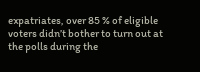expatriates, over 85 % of eligible voters didn’t bother to turn out at the polls during the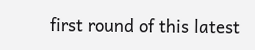first round of this latest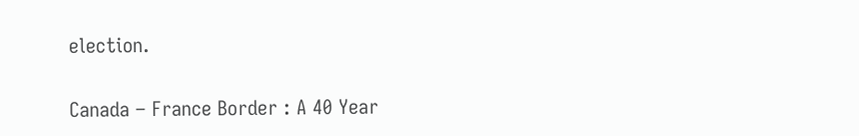election.

Canada – France Border : A 40 Year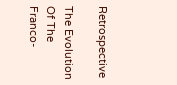Retrospective

The Evolution Of The Franco-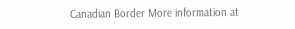Canadian Border More information at